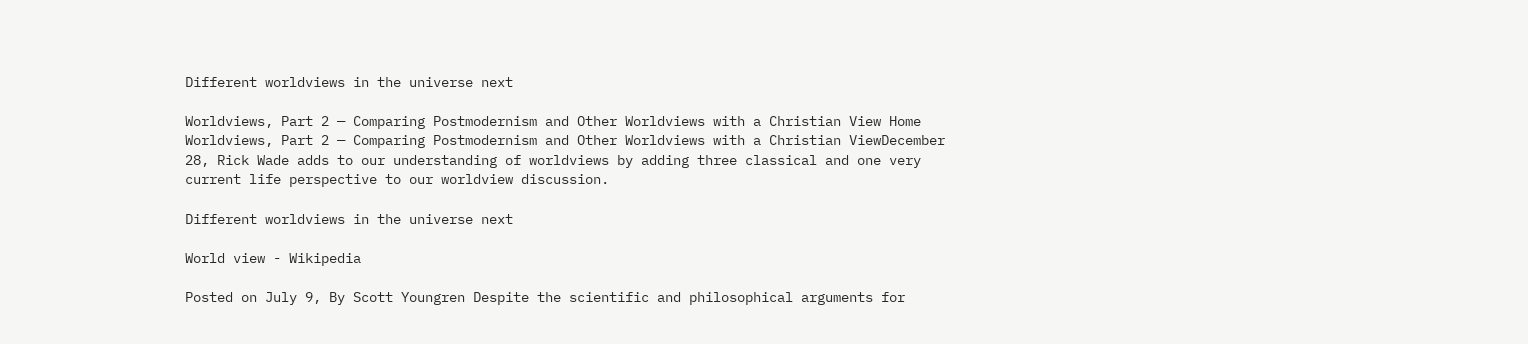Different worldviews in the universe next

Worldviews, Part 2 — Comparing Postmodernism and Other Worldviews with a Christian View Home Worldviews, Part 2 — Comparing Postmodernism and Other Worldviews with a Christian ViewDecember 28, Rick Wade adds to our understanding of worldviews by adding three classical and one very current life perspective to our worldview discussion.

Different worldviews in the universe next

World view - Wikipedia

Posted on July 9, By Scott Youngren Despite the scientific and philosophical arguments for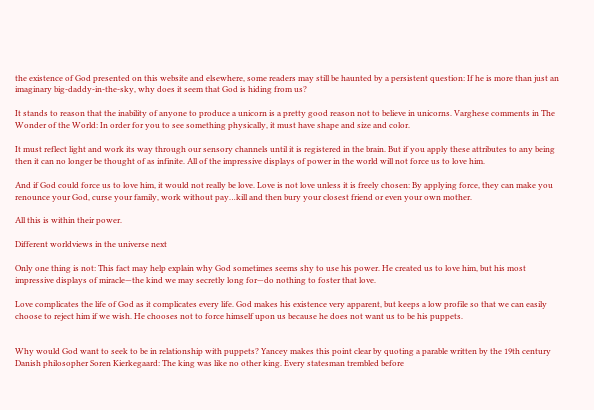the existence of God presented on this website and elsewhere, some readers may still be haunted by a persistent question: If he is more than just an imaginary big-daddy-in-the-sky, why does it seem that God is hiding from us?

It stands to reason that the inability of anyone to produce a unicorn is a pretty good reason not to believe in unicorns. Varghese comments in The Wonder of the World: In order for you to see something physically, it must have shape and size and color.

It must reflect light and work its way through our sensory channels until it is registered in the brain. But if you apply these attributes to any being then it can no longer be thought of as infinite. All of the impressive displays of power in the world will not force us to love him.

And if God could force us to love him, it would not really be love. Love is not love unless it is freely chosen: By applying force, they can make you renounce your God, curse your family, work without pay…kill and then bury your closest friend or even your own mother.

All this is within their power.

Different worldviews in the universe next

Only one thing is not: This fact may help explain why God sometimes seems shy to use his power. He created us to love him, but his most impressive displays of miracle—the kind we may secretly long for—do nothing to foster that love.

Love complicates the life of God as it complicates every life. God makes his existence very apparent, but keeps a low profile so that we can easily choose to reject him if we wish. He chooses not to force himself upon us because he does not want us to be his puppets.


Why would God want to seek to be in relationship with puppets? Yancey makes this point clear by quoting a parable written by the 19th century Danish philosopher Soren Kierkegaard: The king was like no other king. Every statesman trembled before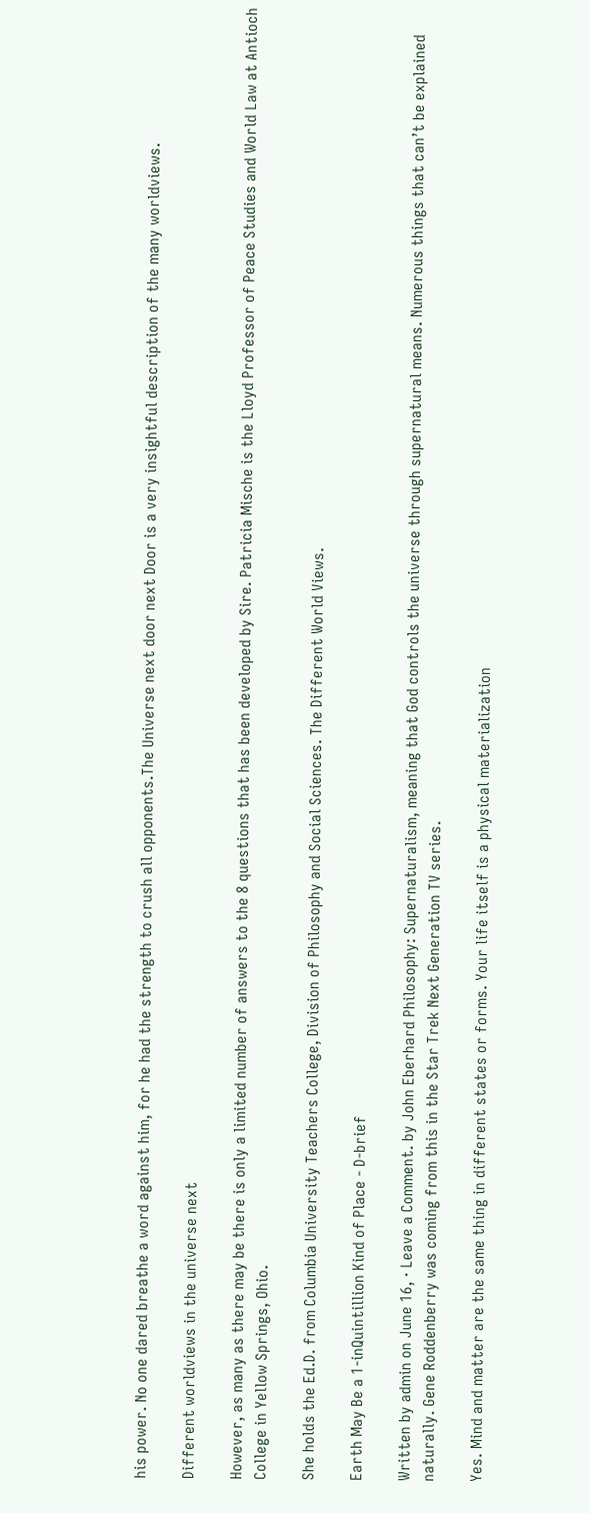his power. No one dared breathe a word against him, for he had the strength to crush all opponents.The Universe next door next Door is a very insightful description of the many worldviews.

Different worldviews in the universe next

However, as many as there may be there is only a limited number of answers to the 8 questions that has been developed by Sire. Patricia Mische is the Lloyd Professor of Peace Studies and World Law at Antioch College in Yellow Springs, Ohio.

She holds the Ed.D. from Columbia University Teachers College, Division of Philosophy and Social Sciences. The Different World Views.

Earth May Be a 1-inQuintillion Kind of Place - D-brief

Written by admin on June 16, · Leave a Comment. by John Eberhard Philosophy: Supernaturalism, meaning that God controls the universe through supernatural means. Numerous things that can’t be explained naturally. Gene Roddenberry was coming from this in the Star Trek Next Generation TV series.

Yes. Mind and matter are the same thing in different states or forms. Your life itself is a physical materialization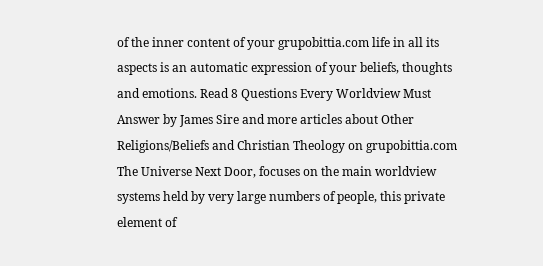of the inner content of your grupobittia.com life in all its aspects is an automatic expression of your beliefs, thoughts and emotions. Read 8 Questions Every Worldview Must Answer by James Sire and more articles about Other Religions/Beliefs and Christian Theology on grupobittia.com The Universe Next Door, focuses on the main worldview systems held by very large numbers of people, this private element of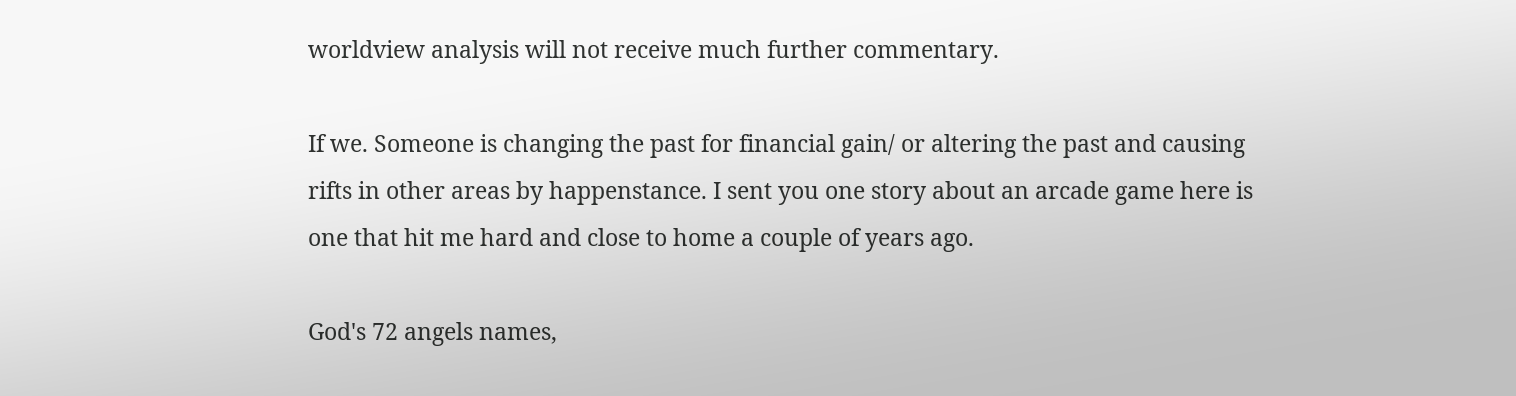worldview analysis will not receive much further commentary.

If we. Someone is changing the past for financial gain/ or altering the past and causing rifts in other areas by happenstance. I sent you one story about an arcade game here is one that hit me hard and close to home a couple of years ago.

God's 72 angels names,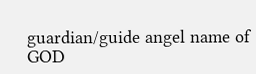guardian/guide angel name of GOD